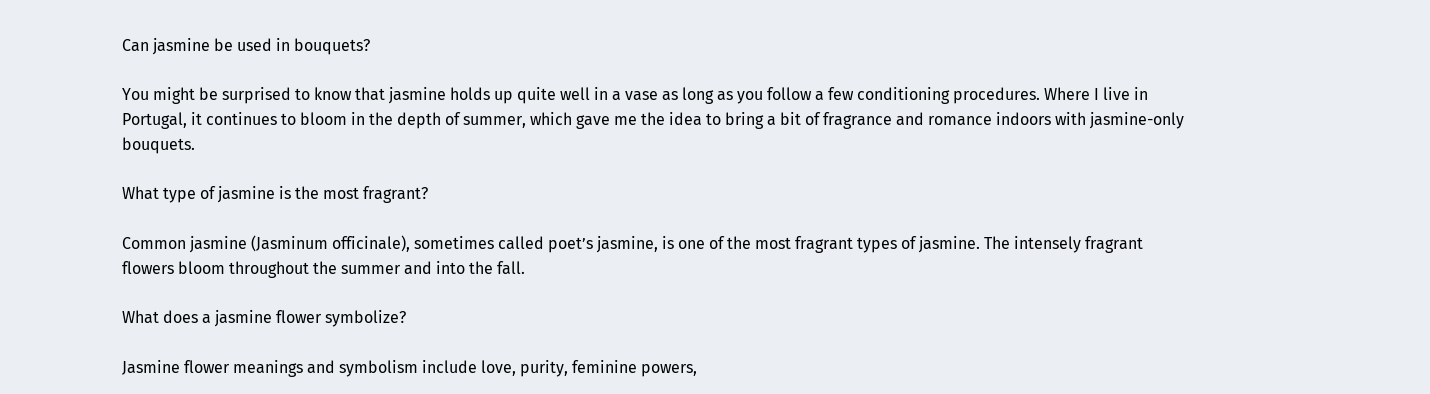Can jasmine be used in bouquets?

You might be surprised to know that jasmine holds up quite well in a vase as long as you follow a few conditioning procedures. Where I live in Portugal, it continues to bloom in the depth of summer, which gave me the idea to bring a bit of fragrance and romance indoors with jasmine-only bouquets.

What type of jasmine is the most fragrant?

Common jasmine (Jasminum officinale), sometimes called poet’s jasmine, is one of the most fragrant types of jasmine. The intensely fragrant flowers bloom throughout the summer and into the fall.

What does a jasmine flower symbolize?

Jasmine flower meanings and symbolism include love, purity, feminine powers,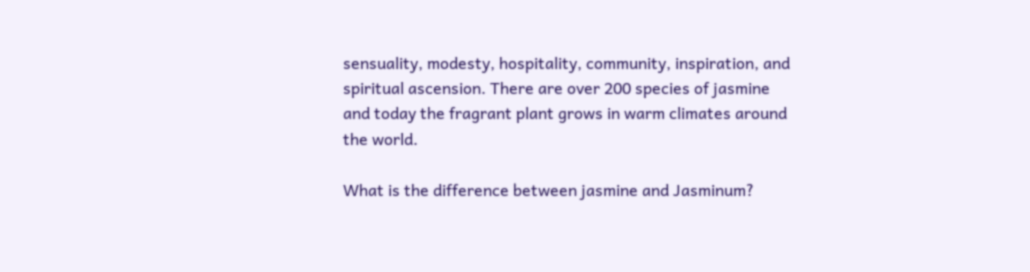sensuality, modesty, hospitality, community, inspiration, and spiritual ascension. There are over 200 species of jasmine and today the fragrant plant grows in warm climates around the world.

What is the difference between jasmine and Jasminum?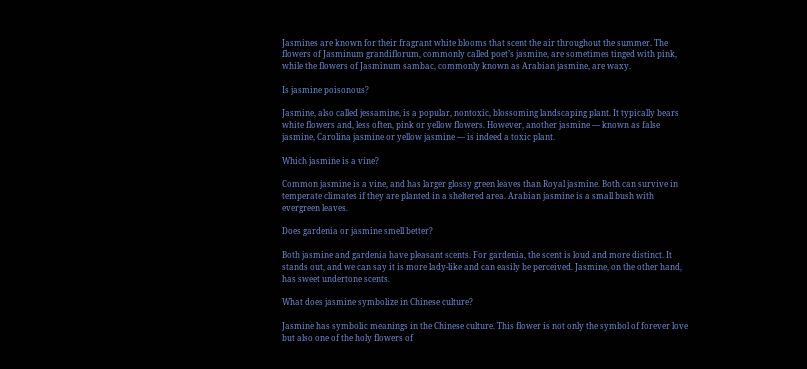Jasmines are known for their fragrant white blooms that scent the air throughout the summer. The flowers of Jasminum grandiflorum, commonly called poet’s jasmine, are sometimes tinged with pink, while the flowers of Jasminum sambac, commonly known as Arabian jasmine, are waxy.

Is jasmine poisonous?

Jasmine, also called jessamine, is a popular, nontoxic, blossoming landscaping plant. It typically bears white flowers and, less often, pink or yellow flowers. However, another jasmine — known as false jasmine, Carolina jasmine or yellow jasmine — is indeed a toxic plant.

Which jasmine is a vine?

Common jasmine is a vine, and has larger glossy green leaves than Royal jasmine. Both can survive in temperate climates if they are planted in a sheltered area. Arabian jasmine is a small bush with evergreen leaves.

Does gardenia or jasmine smell better?

Both jasmine and gardenia have pleasant scents. For gardenia, the scent is loud and more distinct. It stands out, and we can say it is more lady-like and can easily be perceived. Jasmine, on the other hand, has sweet undertone scents.

What does jasmine symbolize in Chinese culture?

Jasmine has symbolic meanings in the Chinese culture. This flower is not only the symbol of forever love but also one of the holy flowers of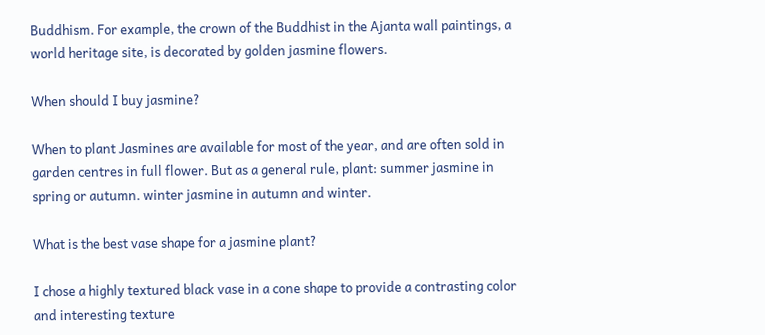Buddhism. For example, the crown of the Buddhist in the Ajanta wall paintings, a world heritage site, is decorated by golden jasmine flowers.

When should I buy jasmine?

When to plant Jasmines are available for most of the year, and are often sold in garden centres in full flower. But as a general rule, plant: summer jasmine in spring or autumn. winter jasmine in autumn and winter.

What is the best vase shape for a jasmine plant?

I chose a highly textured black vase in a cone shape to provide a contrasting color and interesting texture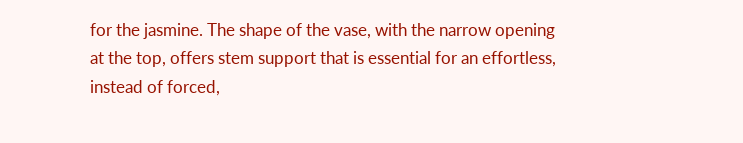for the jasmine. The shape of the vase, with the narrow opening at the top, offers stem support that is essential for an effortless, instead of forced,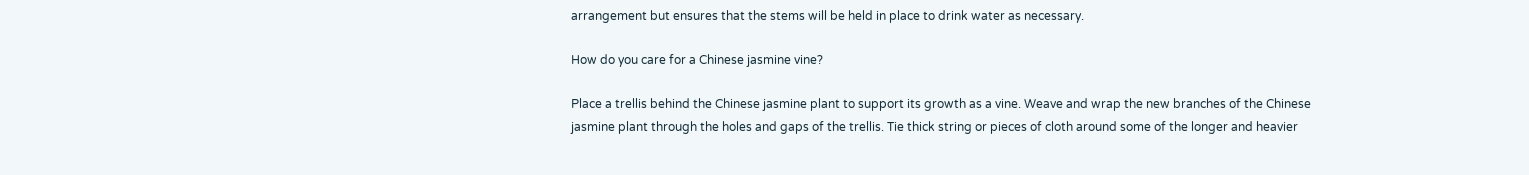arrangement but ensures that the stems will be held in place to drink water as necessary.

How do you care for a Chinese jasmine vine?

Place a trellis behind the Chinese jasmine plant to support its growth as a vine. Weave and wrap the new branches of the Chinese jasmine plant through the holes and gaps of the trellis. Tie thick string or pieces of cloth around some of the longer and heavier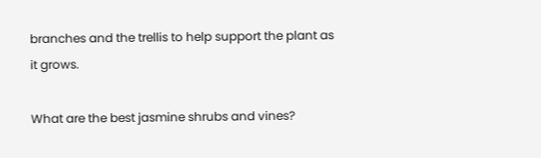branches and the trellis to help support the plant as it grows.

What are the best jasmine shrubs and vines?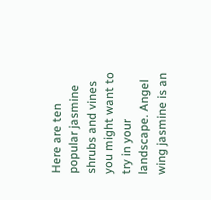Here are ten popular jasmine shrubs and vines you might want to try in your landscape. Angel wing jasmine is an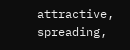attractive, spreading,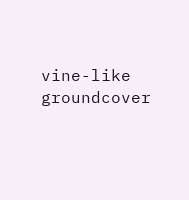vine-like groundcover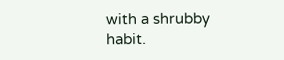with a shrubby habit.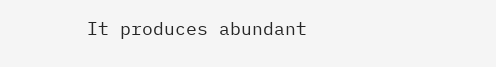It produces abundant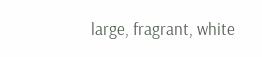large, fragrant, white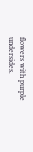flowers with purple undersides.